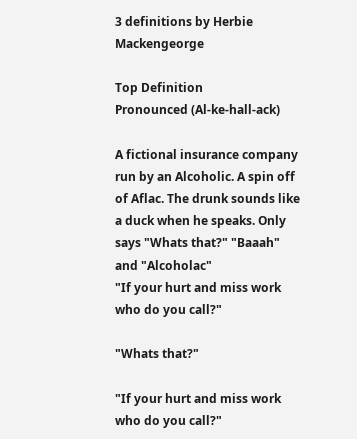3 definitions by Herbie Mackengeorge

Top Definition
Pronounced (Al-ke-hall-ack)

A fictional insurance company run by an Alcoholic. A spin off of Aflac. The drunk sounds like a duck when he speaks. Only says "Whats that?" "Baaah" and "Alcoholac"
"If your hurt and miss work who do you call?"

"Whats that?"

"If your hurt and miss work who do you call?"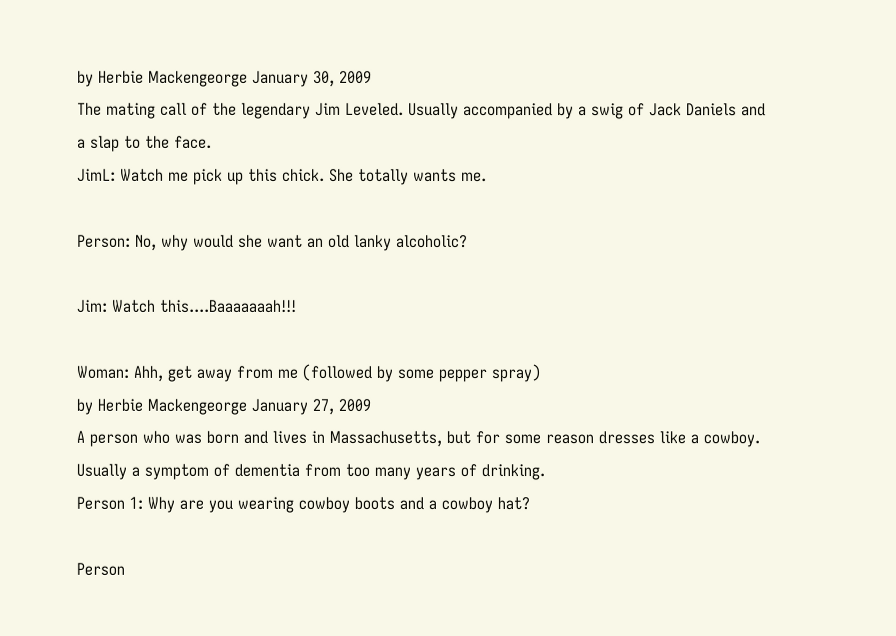by Herbie Mackengeorge January 30, 2009
The mating call of the legendary Jim Leveled. Usually accompanied by a swig of Jack Daniels and a slap to the face.
JimL: Watch me pick up this chick. She totally wants me.

Person: No, why would she want an old lanky alcoholic?

Jim: Watch this....Baaaaaaah!!!

Woman: Ahh, get away from me (followed by some pepper spray)
by Herbie Mackengeorge January 27, 2009
A person who was born and lives in Massachusetts, but for some reason dresses like a cowboy. Usually a symptom of dementia from too many years of drinking.
Person 1: Why are you wearing cowboy boots and a cowboy hat?

Person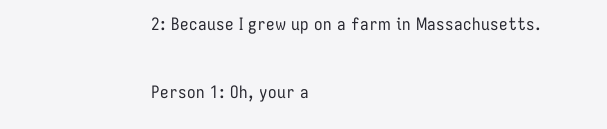2: Because I grew up on a farm in Massachusetts.

Person 1: Oh, your a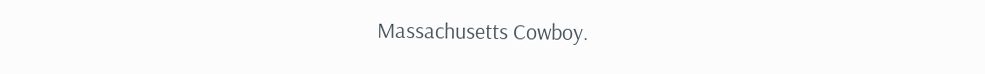Massachusetts Cowboy.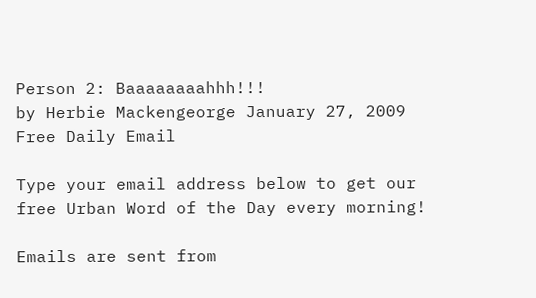Person 2: Baaaaaaaahhh!!!
by Herbie Mackengeorge January 27, 2009
Free Daily Email

Type your email address below to get our free Urban Word of the Day every morning!

Emails are sent from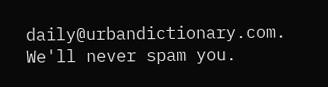daily@urbandictionary.com. We'll never spam you.